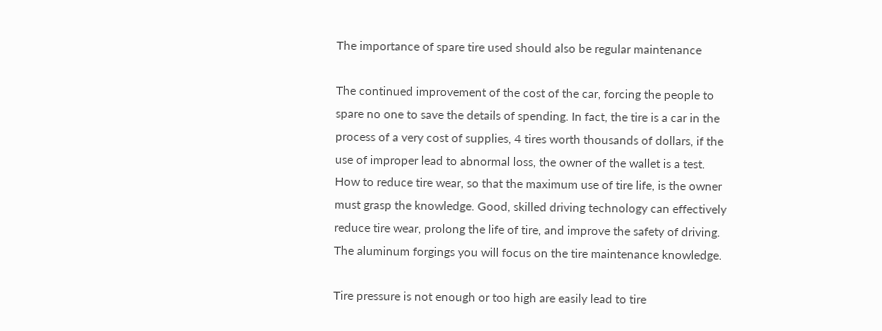The importance of spare tire used should also be regular maintenance

The continued improvement of the cost of the car, forcing the people to spare no one to save the details of spending. In fact, the tire is a car in the process of a very cost of supplies, 4 tires worth thousands of dollars, if the use of improper lead to abnormal loss, the owner of the wallet is a test. How to reduce tire wear, so that the maximum use of tire life, is the owner must grasp the knowledge. Good, skilled driving technology can effectively reduce tire wear, prolong the life of tire, and improve the safety of driving. The aluminum forgings you will focus on the tire maintenance knowledge.

Tire pressure is not enough or too high are easily lead to tire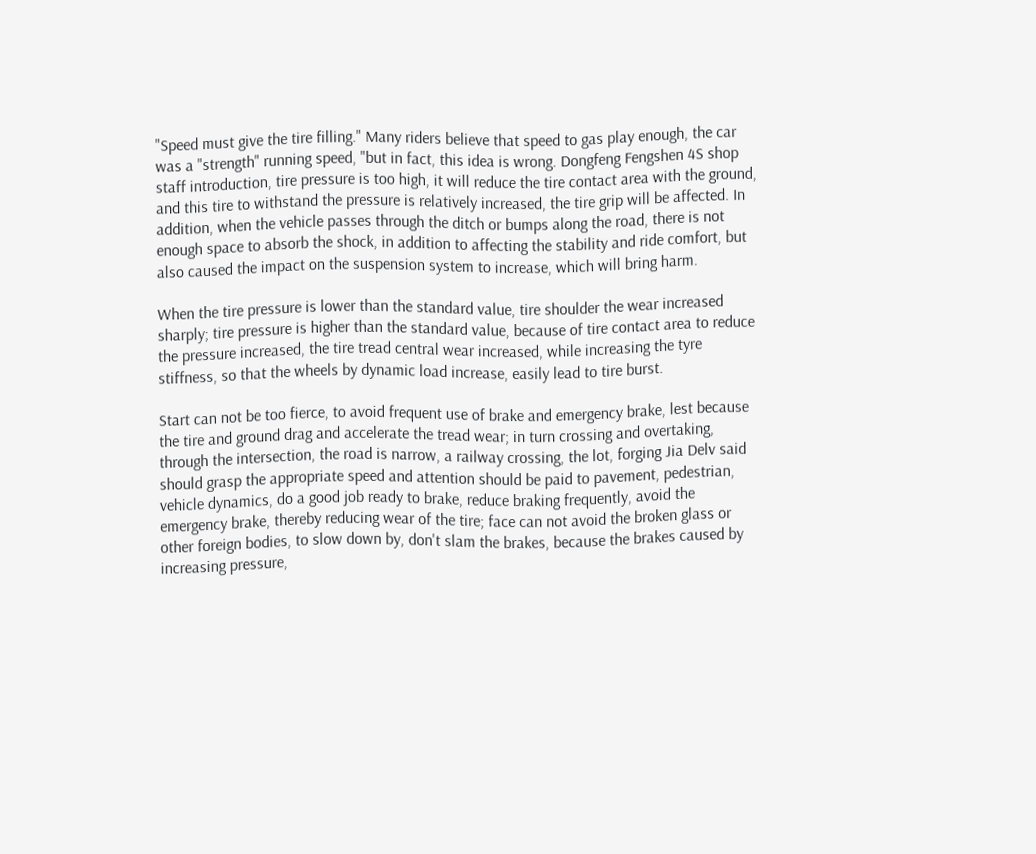"Speed must give the tire filling." Many riders believe that speed to gas play enough, the car was a "strength" running speed, "but in fact, this idea is wrong. Dongfeng Fengshen 4S shop staff introduction, tire pressure is too high, it will reduce the tire contact area with the ground, and this tire to withstand the pressure is relatively increased, the tire grip will be affected. In addition, when the vehicle passes through the ditch or bumps along the road, there is not enough space to absorb the shock, in addition to affecting the stability and ride comfort, but also caused the impact on the suspension system to increase, which will bring harm.

When the tire pressure is lower than the standard value, tire shoulder the wear increased sharply; tire pressure is higher than the standard value, because of tire contact area to reduce the pressure increased, the tire tread central wear increased, while increasing the tyre stiffness, so that the wheels by dynamic load increase, easily lead to tire burst.

Start can not be too fierce, to avoid frequent use of brake and emergency brake, lest because the tire and ground drag and accelerate the tread wear; in turn crossing and overtaking, through the intersection, the road is narrow, a railway crossing, the lot, forging Jia Delv said should grasp the appropriate speed and attention should be paid to pavement, pedestrian, vehicle dynamics, do a good job ready to brake, reduce braking frequently, avoid the emergency brake, thereby reducing wear of the tire; face can not avoid the broken glass or other foreign bodies, to slow down by, don't slam the brakes, because the brakes caused by increasing pressure,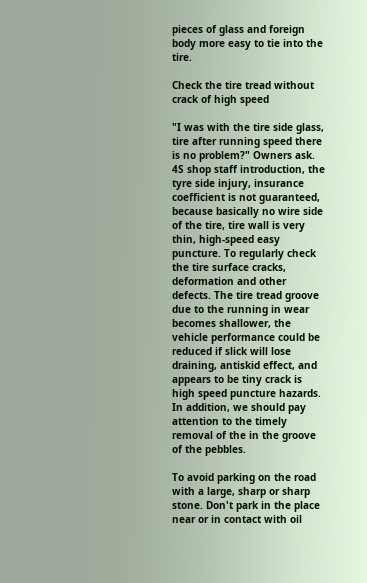pieces of glass and foreign body more easy to tie into the tire.

Check the tire tread without crack of high speed

"I was with the tire side glass, tire after running speed there is no problem?" Owners ask. 4S shop staff introduction, the tyre side injury, insurance coefficient is not guaranteed, because basically no wire side of the tire, tire wall is very thin, high-speed easy puncture. To regularly check the tire surface cracks, deformation and other defects. The tire tread groove due to the running in wear becomes shallower, the vehicle performance could be reduced if slick will lose draining, antiskid effect, and appears to be tiny crack is high speed puncture hazards. In addition, we should pay attention to the timely removal of the in the groove of the pebbles.

To avoid parking on the road with a large, sharp or sharp stone. Don't park in the place near or in contact with oil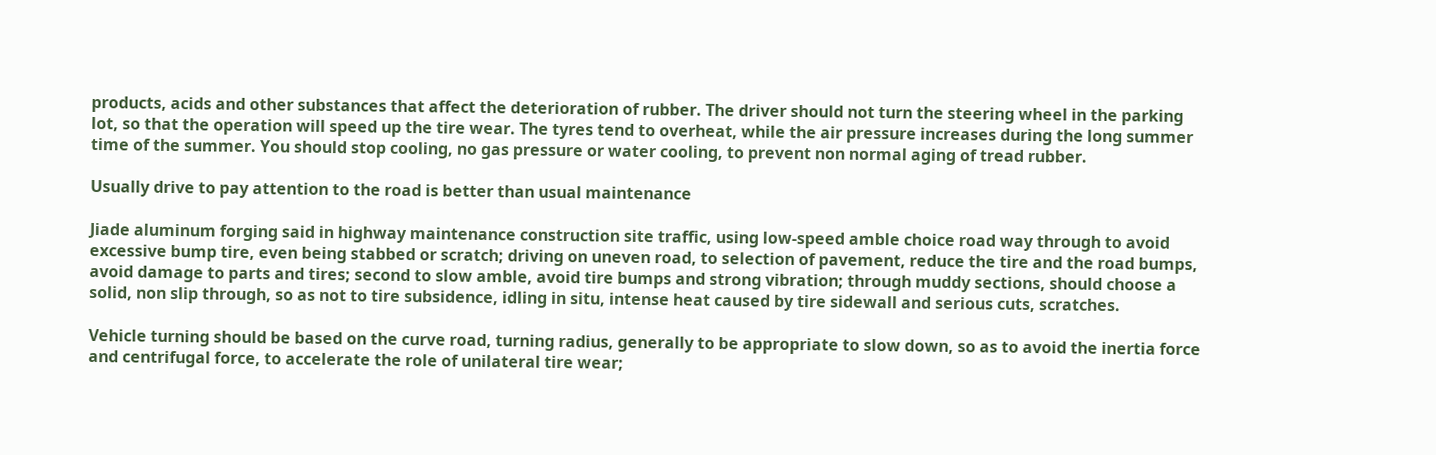products, acids and other substances that affect the deterioration of rubber. The driver should not turn the steering wheel in the parking lot, so that the operation will speed up the tire wear. The tyres tend to overheat, while the air pressure increases during the long summer time of the summer. You should stop cooling, no gas pressure or water cooling, to prevent non normal aging of tread rubber.

Usually drive to pay attention to the road is better than usual maintenance

Jiade aluminum forging said in highway maintenance construction site traffic, using low-speed amble choice road way through to avoid excessive bump tire, even being stabbed or scratch; driving on uneven road, to selection of pavement, reduce the tire and the road bumps, avoid damage to parts and tires; second to slow amble, avoid tire bumps and strong vibration; through muddy sections, should choose a solid, non slip through, so as not to tire subsidence, idling in situ, intense heat caused by tire sidewall and serious cuts, scratches.

Vehicle turning should be based on the curve road, turning radius, generally to be appropriate to slow down, so as to avoid the inertia force and centrifugal force, to accelerate the role of unilateral tire wear;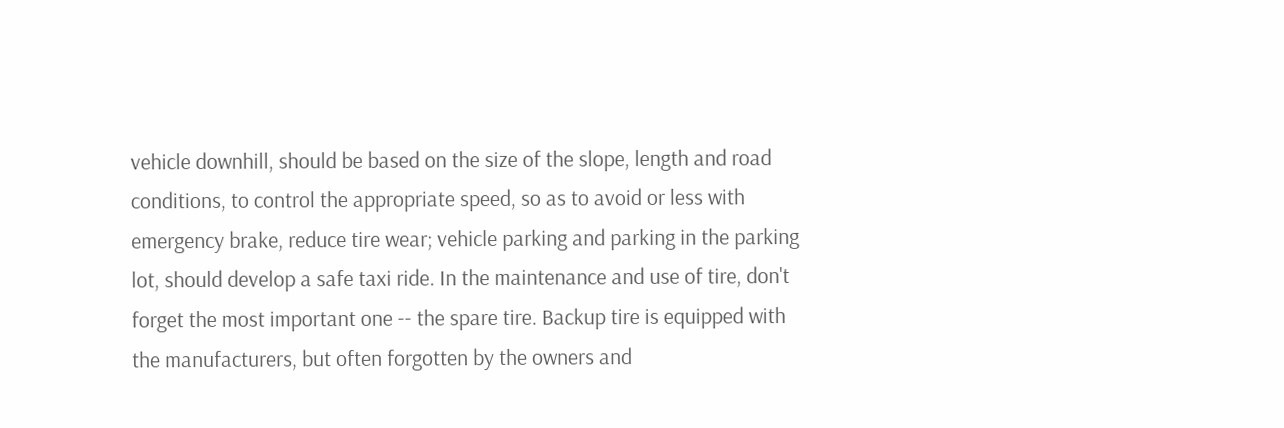vehicle downhill, should be based on the size of the slope, length and road conditions, to control the appropriate speed, so as to avoid or less with emergency brake, reduce tire wear; vehicle parking and parking in the parking lot, should develop a safe taxi ride. In the maintenance and use of tire, don't forget the most important one -- the spare tire. Backup tire is equipped with the manufacturers, but often forgotten by the owners and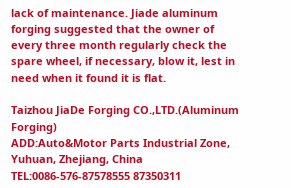lack of maintenance. Jiade aluminum forging suggested that the owner of every three month regularly check the spare wheel, if necessary, blow it, lest in need when it found it is flat.

Taizhou JiaDe Forging CO.,LTD.(Aluminum Forging)
ADD:Auto&Motor Parts Industrial Zone, Yuhuan, Zhejiang, China
TEL:0086-576-87578555 87350311